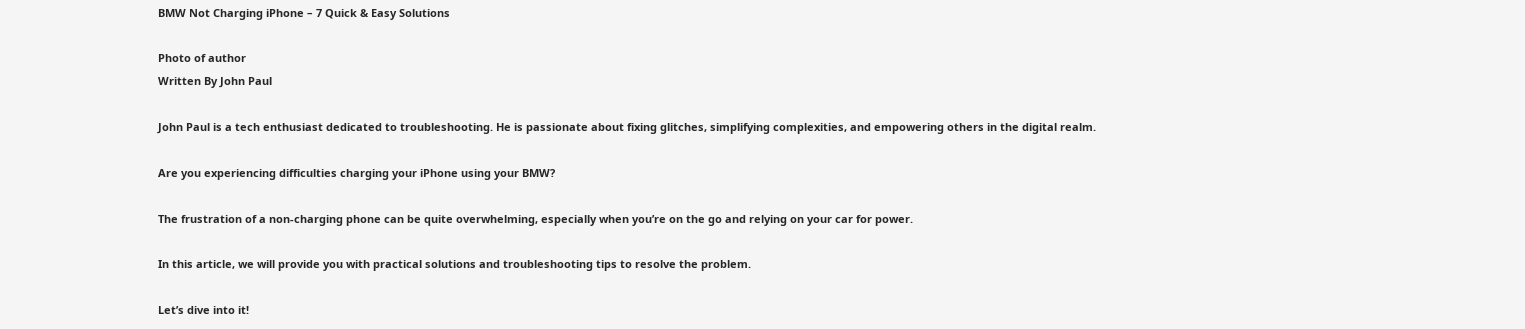BMW Not Charging iPhone – 7 Quick & Easy Solutions

Photo of author
Written By John Paul

John Paul is a tech enthusiast dedicated to troubleshooting. He is passionate about fixing glitches, simplifying complexities, and empowering others in the digital realm.

Are you experiencing difficulties charging your iPhone using your BMW?

The frustration of a non-charging phone can be quite overwhelming, especially when you’re on the go and relying on your car for power.

In this article, we will provide you with practical solutions and troubleshooting tips to resolve the problem.

Let’s dive into it!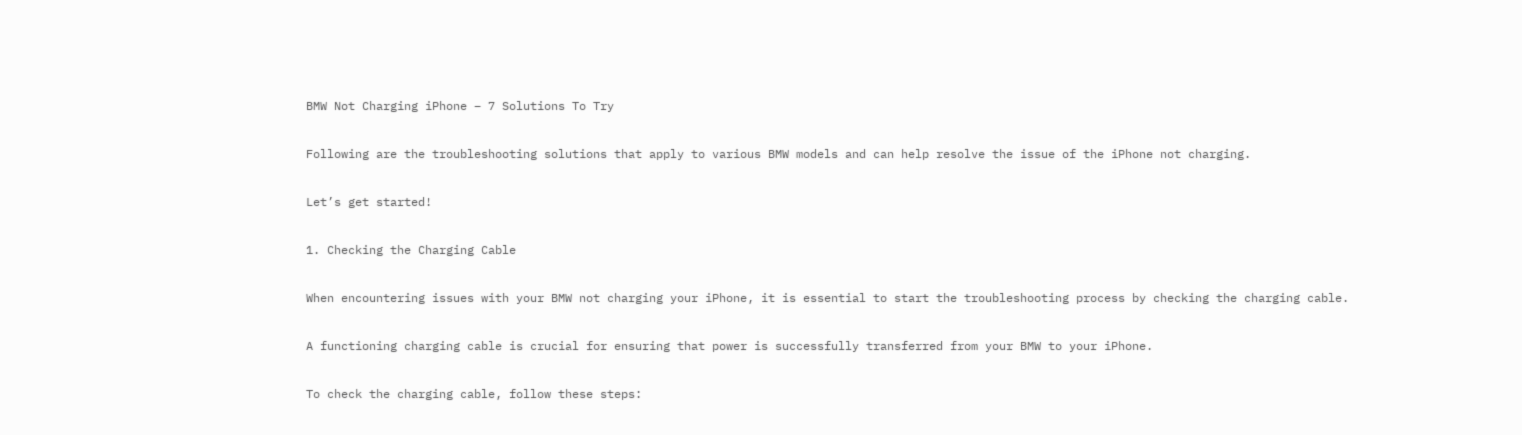BMW Not Charging iPhone – 7 Solutions To Try

Following are the troubleshooting solutions that apply to various BMW models and can help resolve the issue of the iPhone not charging.

Let’s get started!

1. Checking the Charging Cable

When encountering issues with your BMW not charging your iPhone, it is essential to start the troubleshooting process by checking the charging cable.

A functioning charging cable is crucial for ensuring that power is successfully transferred from your BMW to your iPhone.

To check the charging cable, follow these steps: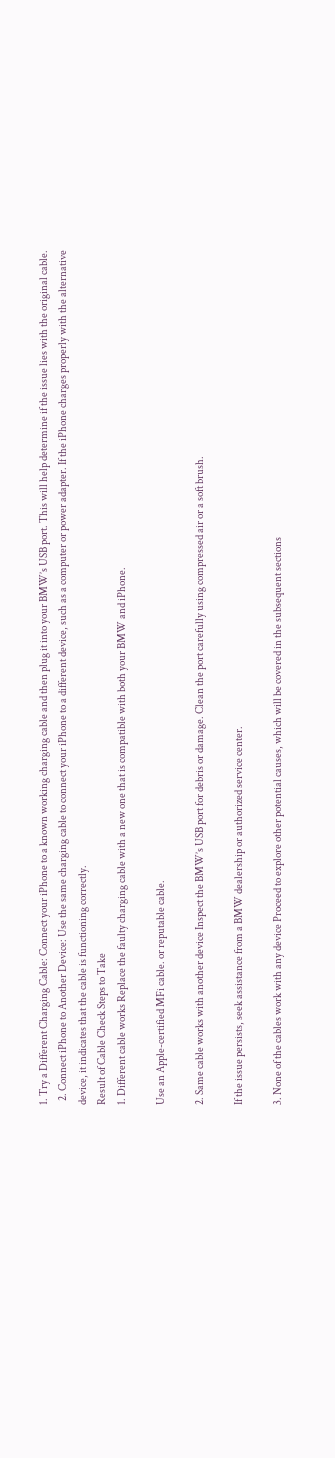1. Try a Different Charging Cable: Connect your iPhone to a known working charging cable and then plug it into your BMW’s USB port. This will help determine if the issue lies with the original cable.
  2. Connect iPhone to Another Device: Use the same charging cable to connect your iPhone to a different device, such as a computer or power adapter. If the iPhone charges properly with the alternative device, it indicates that the cable is functioning correctly.
Result of Cable Check Steps to Take
1. Different cable works Replace the faulty charging cable with a new one that is compatible with both your BMW and iPhone.

Use an Apple-certified MFi cable. or reputable cable.

2. Same cable works with another device Inspect the BMW’s USB port for debris or damage. Clean the port carefully using compressed air or a soft brush.

If the issue persists, seek assistance from a BMW dealership or authorized service center.

3. None of the cables work with any device Proceed to explore other potential causes, which will be covered in the subsequent sections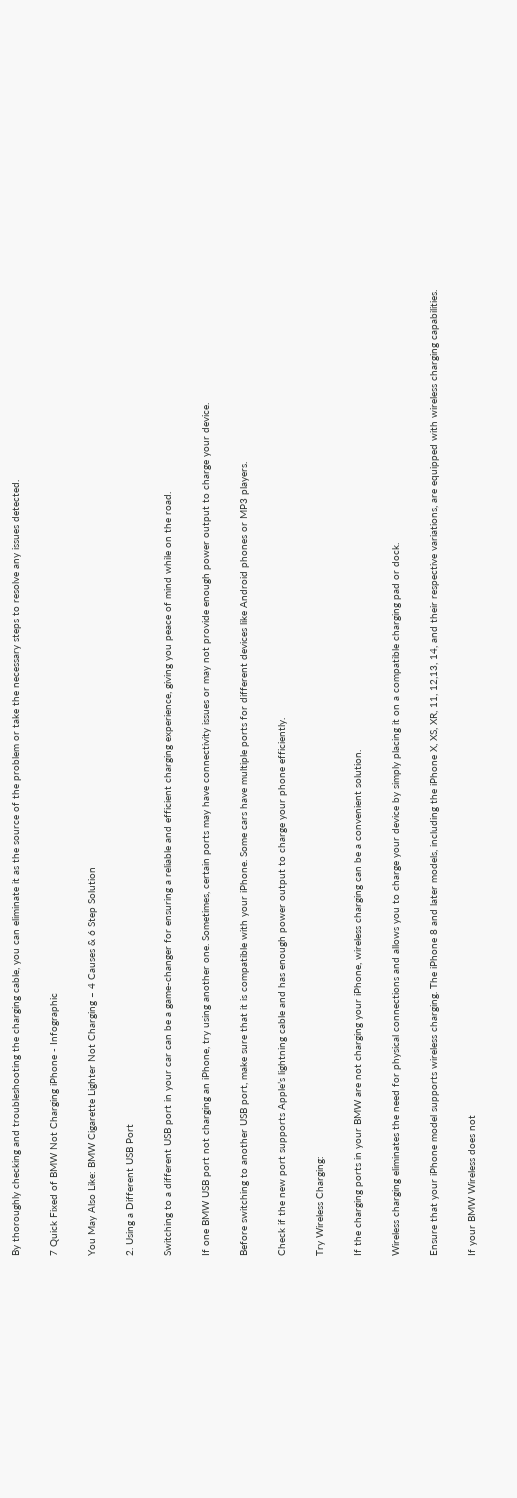By thoroughly checking and troubleshooting the charging cable, you can eliminate it as the source of the problem or take the necessary steps to resolve any issues detected.

7 Quick Fixed of BMW Not Charging iPhone - Infographic

You May Also Like: BMW Cigarette Lighter Not Charging – 4 Causes & 6 Step Solution

2. Using a Different USB Port

Switching to a different USB port in your car can be a game-changer for ensuring a reliable and efficient charging experience, giving you peace of mind while on the road.

If one BMW USB port not charging an iPhone, try using another one. Sometimes, certain ports may have connectivity issues or may not provide enough power output to charge your device.

Before switching to another USB port, make sure that it is compatible with your iPhone. Some cars have multiple ports for different devices like Android phones or MP3 players.

Check if the new port supports Apple’s lightning cable and has enough power output to charge your phone efficiently.

Try Wireless Charging:

If the charging ports in your BMW are not charging your iPhone, wireless charging can be a convenient solution.

Wireless charging eliminates the need for physical connections and allows you to charge your device by simply placing it on a compatible charging pad or dock.

Ensure that your iPhone model supports wireless charging. The iPhone 8 and later models, including the iPhone X, XS, XR, 11, 12,13, 14, and their respective variations, are equipped with wireless charging capabilities.

If your BMW Wireless does not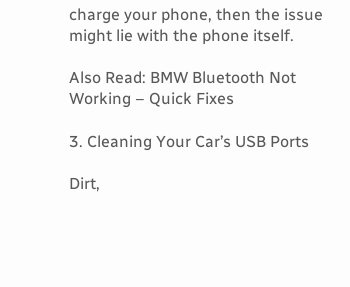charge your phone, then the issue might lie with the phone itself.

Also Read: BMW Bluetooth Not Working – Quick Fixes

3. Cleaning Your Car’s USB Ports

Dirt,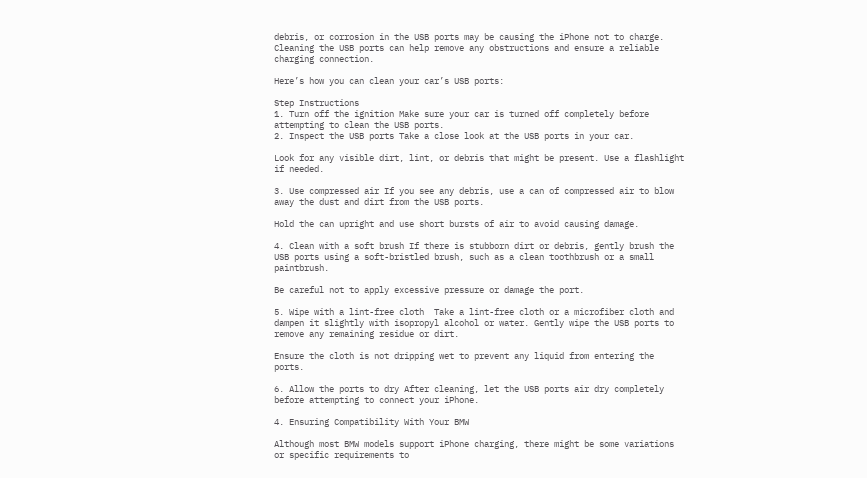debris, or corrosion in the USB ports may be causing the iPhone not to charge. Cleaning the USB ports can help remove any obstructions and ensure a reliable charging connection.

Here’s how you can clean your car’s USB ports:

Step Instructions
1. Turn off the ignition Make sure your car is turned off completely before attempting to clean the USB ports.
2. Inspect the USB ports Take a close look at the USB ports in your car.

Look for any visible dirt, lint, or debris that might be present. Use a flashlight if needed.

3. Use compressed air If you see any debris, use a can of compressed air to blow away the dust and dirt from the USB ports.

Hold the can upright and use short bursts of air to avoid causing damage.

4. Clean with a soft brush If there is stubborn dirt or debris, gently brush the USB ports using a soft-bristled brush, such as a clean toothbrush or a small paintbrush.

Be careful not to apply excessive pressure or damage the port.

5. Wipe with a lint-free cloth  Take a lint-free cloth or a microfiber cloth and dampen it slightly with isopropyl alcohol or water. Gently wipe the USB ports to remove any remaining residue or dirt.

Ensure the cloth is not dripping wet to prevent any liquid from entering the ports.

6. Allow the ports to dry After cleaning, let the USB ports air dry completely before attempting to connect your iPhone.

4. Ensuring Compatibility With Your BMW

Although most BMW models support iPhone charging, there might be some variations or specific requirements to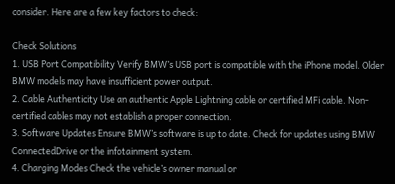consider. Here are a few key factors to check:

Check Solutions
1. USB Port Compatibility Verify BMW’s USB port is compatible with the iPhone model. Older BMW models may have insufficient power output.
2. Cable Authenticity Use an authentic Apple Lightning cable or certified MFi cable. Non-certified cables may not establish a proper connection.
3. Software Updates Ensure BMW’s software is up to date. Check for updates using BMW ConnectedDrive or the infotainment system.
4. Charging Modes Check the vehicle’s owner manual or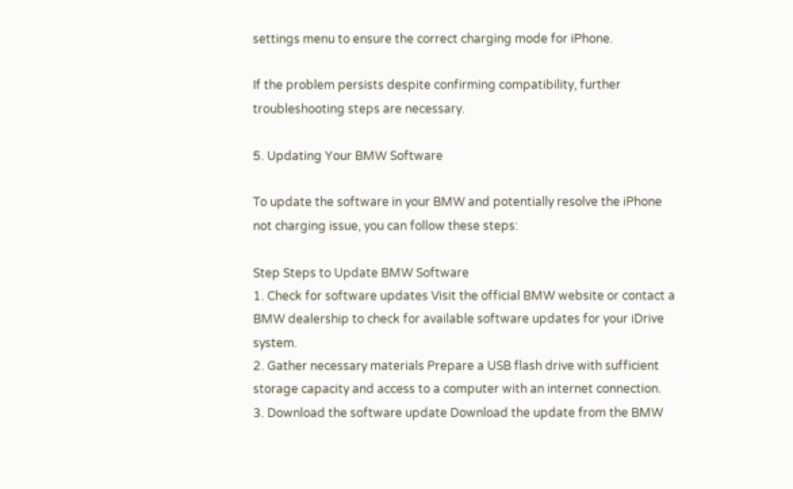settings menu to ensure the correct charging mode for iPhone.

If the problem persists despite confirming compatibility, further troubleshooting steps are necessary.

5. Updating Your BMW Software

To update the software in your BMW and potentially resolve the iPhone not charging issue, you can follow these steps:

Step Steps to Update BMW Software
1. Check for software updates Visit the official BMW website or contact a BMW dealership to check for available software updates for your iDrive system.
2. Gather necessary materials Prepare a USB flash drive with sufficient storage capacity and access to a computer with an internet connection.
3. Download the software update Download the update from the BMW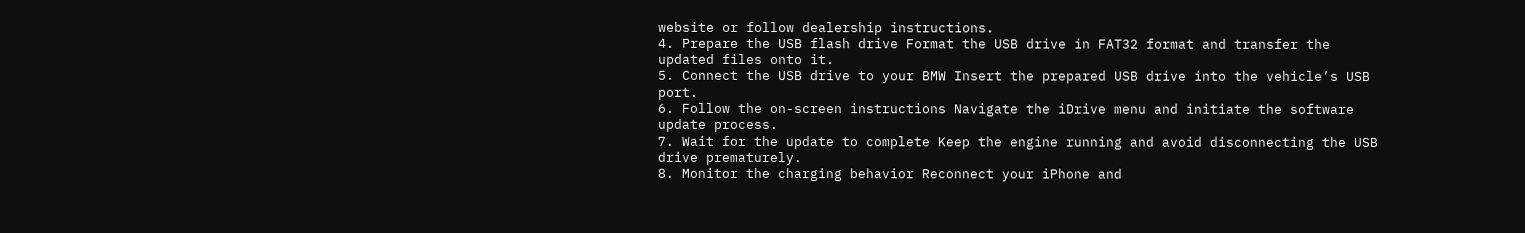website or follow dealership instructions.
4. Prepare the USB flash drive Format the USB drive in FAT32 format and transfer the updated files onto it.
5. Connect the USB drive to your BMW Insert the prepared USB drive into the vehicle’s USB port.
6. Follow the on-screen instructions Navigate the iDrive menu and initiate the software update process.
7. Wait for the update to complete Keep the engine running and avoid disconnecting the USB drive prematurely.
8. Monitor the charging behavior Reconnect your iPhone and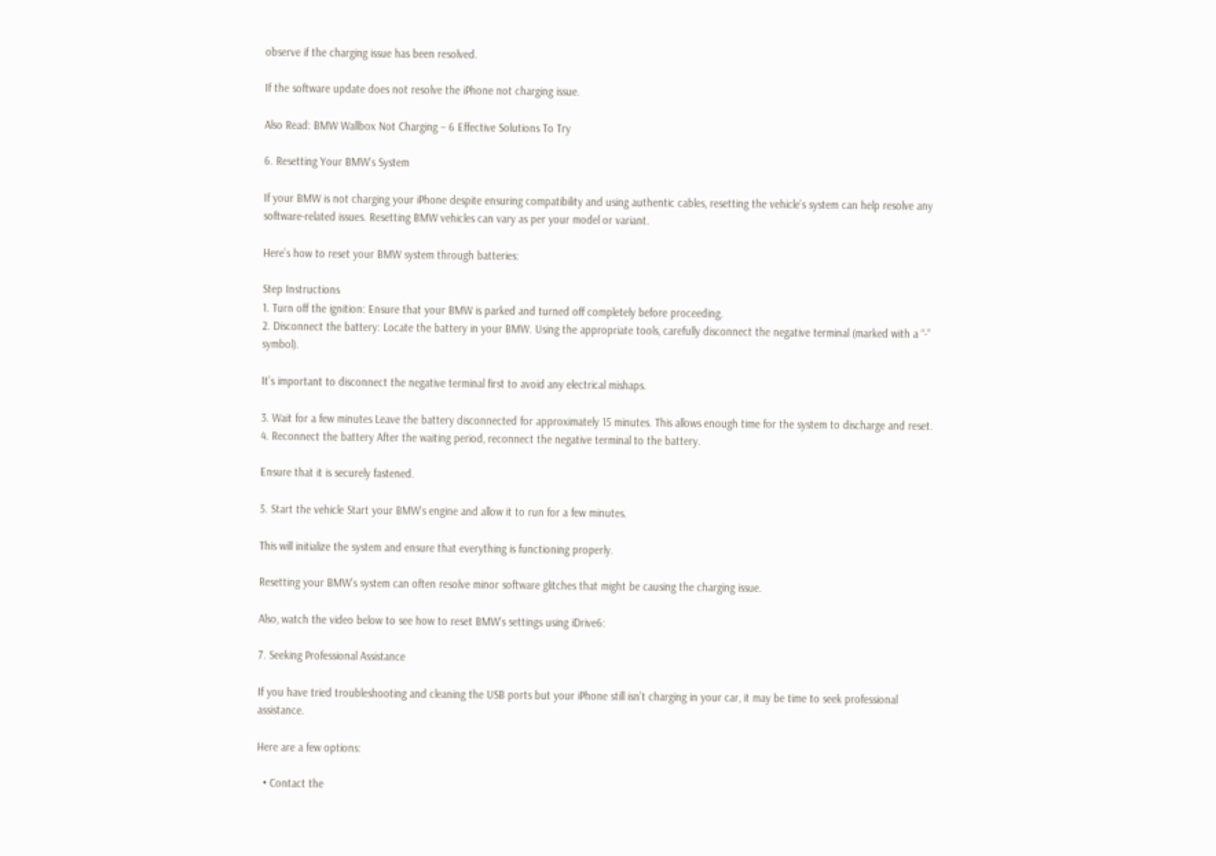observe if the charging issue has been resolved.

If the software update does not resolve the iPhone not charging issue.

Also Read: BMW Wallbox Not Charging – 6 Effective Solutions To Try

6. Resetting Your BMW’s System

If your BMW is not charging your iPhone despite ensuring compatibility and using authentic cables, resetting the vehicle’s system can help resolve any software-related issues. Resetting BMW vehicles can vary as per your model or variant.

Here’s how to reset your BMW system through batteries:

Step Instructions
1. Turn off the ignition: Ensure that your BMW is parked and turned off completely before proceeding.
2. Disconnect the battery: Locate the battery in your BMW. Using the appropriate tools, carefully disconnect the negative terminal (marked with a “-” symbol).

It’s important to disconnect the negative terminal first to avoid any electrical mishaps.

3. Wait for a few minutes Leave the battery disconnected for approximately 15 minutes. This allows enough time for the system to discharge and reset.
4. Reconnect the battery After the waiting period, reconnect the negative terminal to the battery.

Ensure that it is securely fastened.

5. Start the vehicle Start your BMW’s engine and allow it to run for a few minutes.

This will initialize the system and ensure that everything is functioning properly.

Resetting your BMW’s system can often resolve minor software glitches that might be causing the charging issue.

Also, watch the video below to see how to reset BMW’s settings using iDrive6:

7. Seeking Professional Assistance

If you have tried troubleshooting and cleaning the USB ports but your iPhone still isn’t charging in your car, it may be time to seek professional assistance.

Here are a few options:

  • Contact the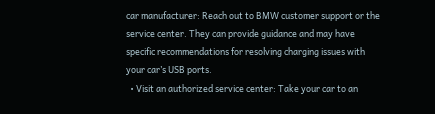car manufacturer: Reach out to BMW customer support or the service center. They can provide guidance and may have specific recommendations for resolving charging issues with your car’s USB ports.
  • Visit an authorized service center: Take your car to an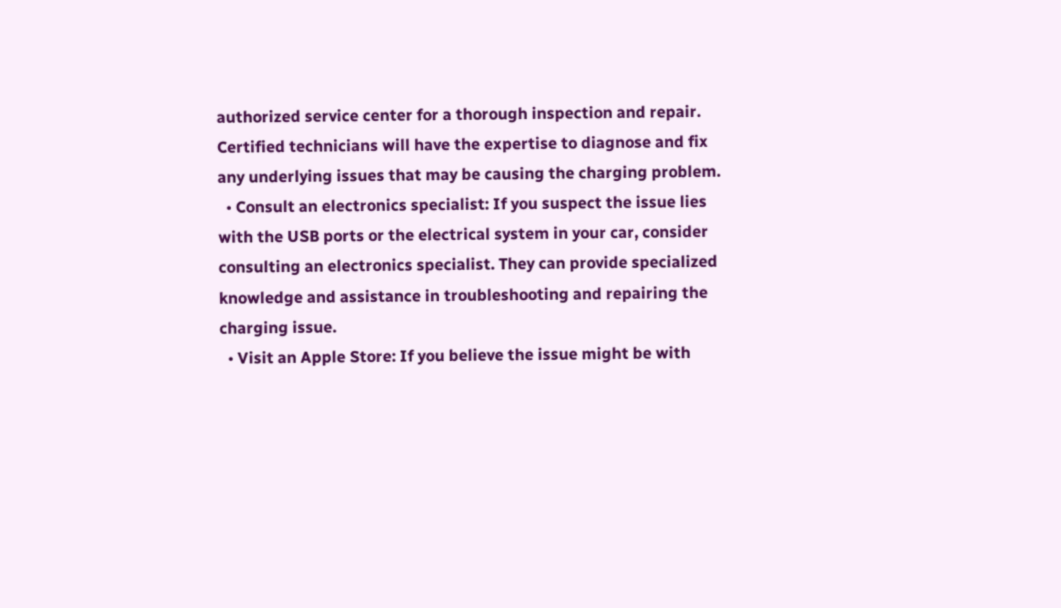authorized service center for a thorough inspection and repair. Certified technicians will have the expertise to diagnose and fix any underlying issues that may be causing the charging problem.
  • Consult an electronics specialist: If you suspect the issue lies with the USB ports or the electrical system in your car, consider consulting an electronics specialist. They can provide specialized knowledge and assistance in troubleshooting and repairing the charging issue.
  • Visit an Apple Store: If you believe the issue might be with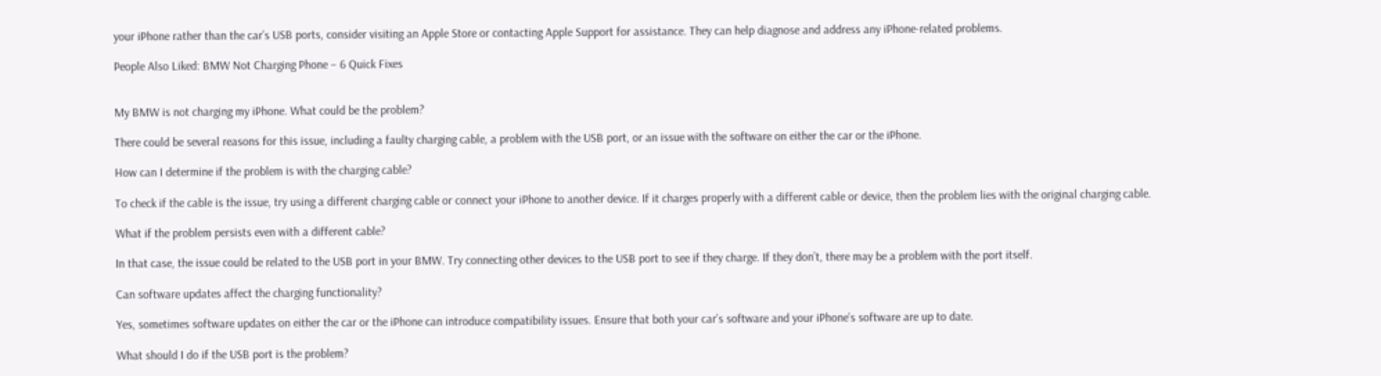your iPhone rather than the car’s USB ports, consider visiting an Apple Store or contacting Apple Support for assistance. They can help diagnose and address any iPhone-related problems.

People Also Liked: BMW Not Charging Phone – 6 Quick Fixes


My BMW is not charging my iPhone. What could be the problem?

There could be several reasons for this issue, including a faulty charging cable, a problem with the USB port, or an issue with the software on either the car or the iPhone.

How can I determine if the problem is with the charging cable?

To check if the cable is the issue, try using a different charging cable or connect your iPhone to another device. If it charges properly with a different cable or device, then the problem lies with the original charging cable.

What if the problem persists even with a different cable?

In that case, the issue could be related to the USB port in your BMW. Try connecting other devices to the USB port to see if they charge. If they don’t, there may be a problem with the port itself.

Can software updates affect the charging functionality?

Yes, sometimes software updates on either the car or the iPhone can introduce compatibility issues. Ensure that both your car’s software and your iPhone’s software are up to date.

What should I do if the USB port is the problem?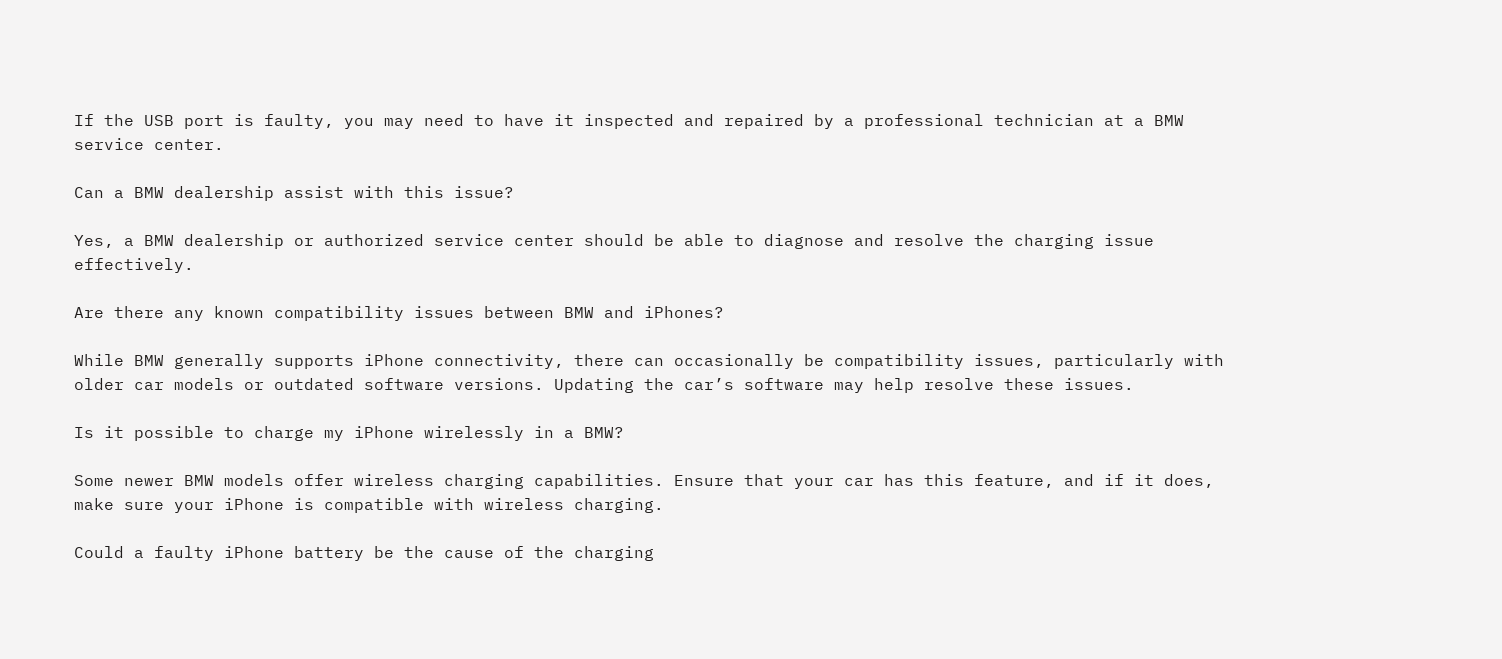If the USB port is faulty, you may need to have it inspected and repaired by a professional technician at a BMW service center.

Can a BMW dealership assist with this issue?

Yes, a BMW dealership or authorized service center should be able to diagnose and resolve the charging issue effectively.

Are there any known compatibility issues between BMW and iPhones?

While BMW generally supports iPhone connectivity, there can occasionally be compatibility issues, particularly with older car models or outdated software versions. Updating the car’s software may help resolve these issues.

Is it possible to charge my iPhone wirelessly in a BMW?

Some newer BMW models offer wireless charging capabilities. Ensure that your car has this feature, and if it does, make sure your iPhone is compatible with wireless charging.

Could a faulty iPhone battery be the cause of the charging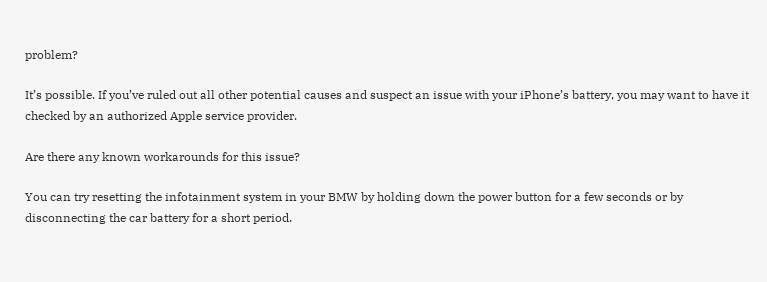problem?

It’s possible. If you’ve ruled out all other potential causes and suspect an issue with your iPhone’s battery, you may want to have it checked by an authorized Apple service provider.

Are there any known workarounds for this issue?

You can try resetting the infotainment system in your BMW by holding down the power button for a few seconds or by disconnecting the car battery for a short period.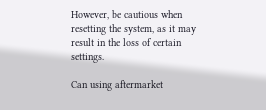However, be cautious when resetting the system, as it may result in the loss of certain settings.

Can using aftermarket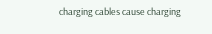charging cables cause charging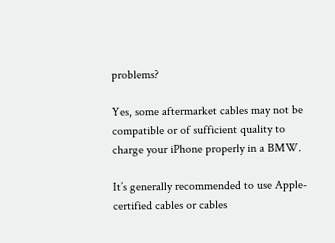problems?

Yes, some aftermarket cables may not be compatible or of sufficient quality to charge your iPhone properly in a BMW.

It’s generally recommended to use Apple-certified cables or cables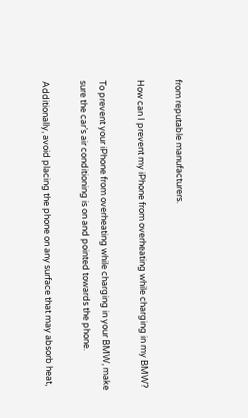from reputable manufacturers.

How can I prevent my iPhone from overheating while charging in my BMW?

To prevent your iPhone from overheating while charging in your BMW, make sure the car’s air conditioning is on and pointed towards the phone.

Additionally, avoid placing the phone on any surface that may absorb heat,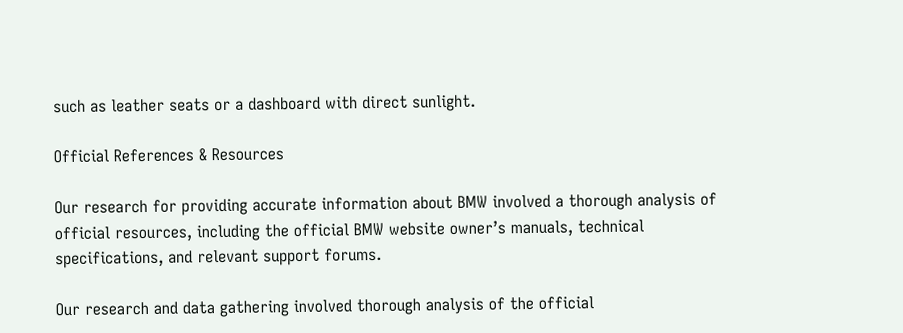such as leather seats or a dashboard with direct sunlight.

Official References & Resources

Our research for providing accurate information about BMW involved a thorough analysis of official resources, including the official BMW website owner’s manuals, technical specifications, and relevant support forums.

Our research and data gathering involved thorough analysis of the official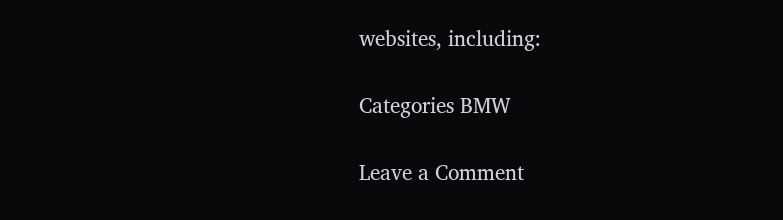websites, including:

Categories BMW

Leave a Comment